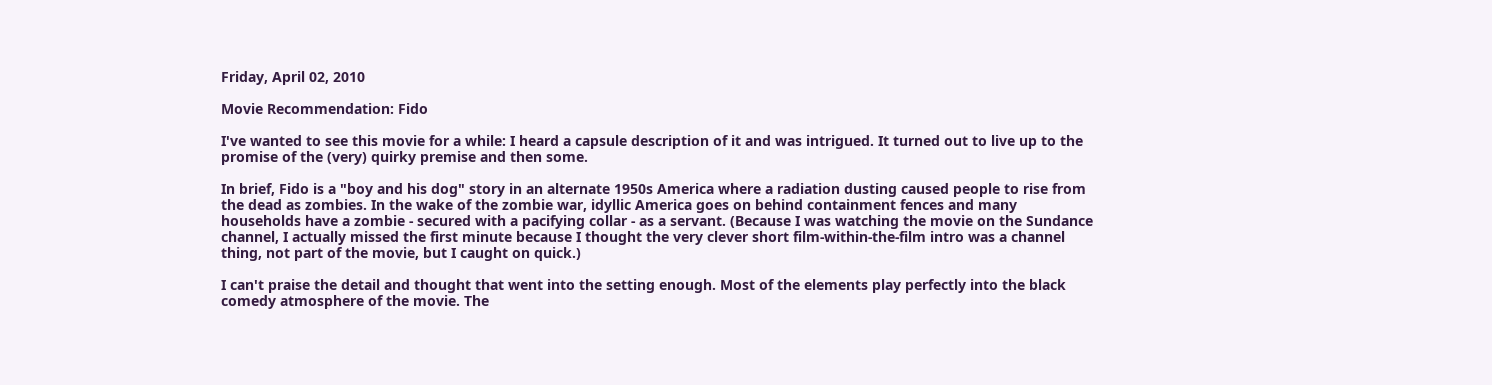Friday, April 02, 2010

Movie Recommendation: Fido

I've wanted to see this movie for a while: I heard a capsule description of it and was intrigued. It turned out to live up to the promise of the (very) quirky premise and then some.

In brief, Fido is a "boy and his dog" story in an alternate 1950s America where a radiation dusting caused people to rise from the dead as zombies. In the wake of the zombie war, idyllic America goes on behind containment fences and many households have a zombie - secured with a pacifying collar - as a servant. (Because I was watching the movie on the Sundance channel, I actually missed the first minute because I thought the very clever short film-within-the-film intro was a channel thing, not part of the movie, but I caught on quick.)

I can't praise the detail and thought that went into the setting enough. Most of the elements play perfectly into the black comedy atmosphere of the movie. The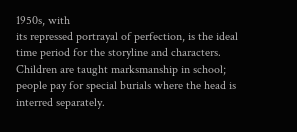1950s, with
its repressed portrayal of perfection, is the ideal time period for the storyline and characters. Children are taught marksmanship in school; people pay for special burials where the head is interred separately.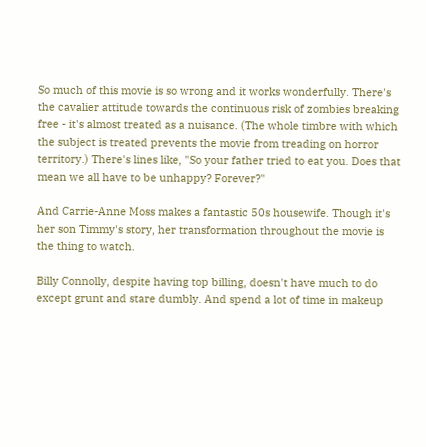So much of this movie is so wrong and it works wonderfully. There's the cavalier attitude towards the continuous risk of zombies breaking free - it's almost treated as a nuisance. (The whole timbre with which the subject is treated prevents the movie from treading on horror territory.) There's lines like, "So your father tried to eat you. Does that mean we all have to be unhappy? Forever?"

And Carrie-Anne Moss makes a fantastic 50s housewife. Though it's her son Timmy's story, her transformation throughout the movie is the thing to watch.

Billy Connolly, despite having top billing, doesn't have much to do except grunt and stare dumbly. And spend a lot of time in makeup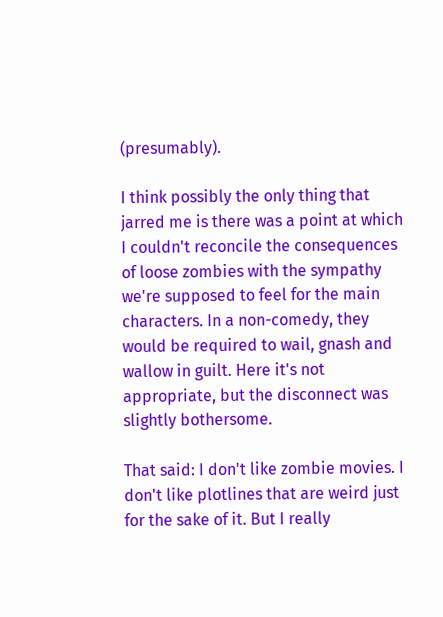(presumably).

I think possibly the only thing that jarred me is there was a point at which I couldn't reconcile the consequences of loose zombies with the sympathy we're supposed to feel for the main characters. In a non-comedy, they would be required to wail, gnash and wallow in guilt. Here it's not appropriate, but the disconnect was slightly bothersome.

That said: I don't like zombie movies. I don't like plotlines that are weird just for the sake of it. But I really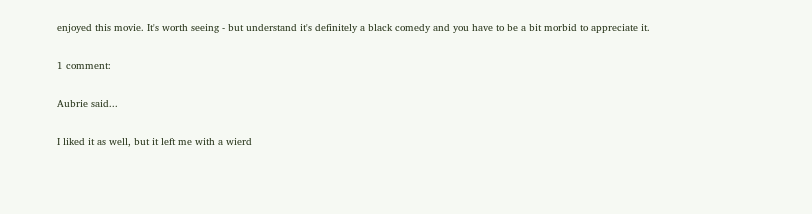enjoyed this movie. It's worth seeing - but understand it's definitely a black comedy and you have to be a bit morbid to appreciate it.

1 comment:

Aubrie said...

I liked it as well, but it left me with a wierd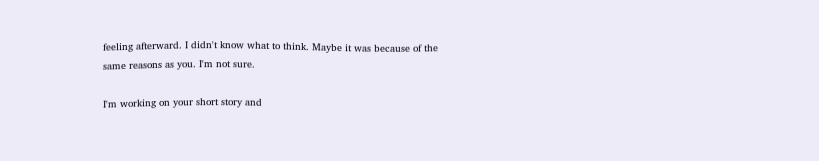feeling afterward. I didn't know what to think. Maybe it was because of the same reasons as you. I'm not sure.

I'm working on your short story and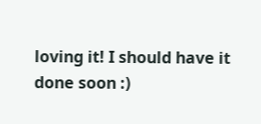loving it! I should have it done soon :)